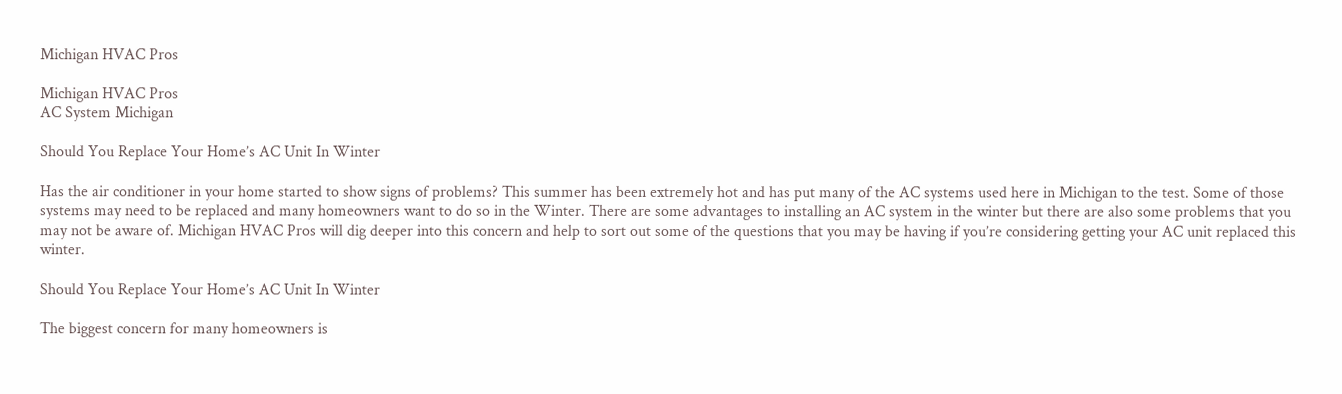Michigan HVAC Pros

Michigan HVAC Pros
AC System Michigan

Should You Replace Your Home’s AC Unit In Winter

Has the air conditioner in your home started to show signs of problems? This summer has been extremely hot and has put many of the AC systems used here in Michigan to the test. Some of those systems may need to be replaced and many homeowners want to do so in the Winter. There are some advantages to installing an AC system in the winter but there are also some problems that you may not be aware of. Michigan HVAC Pros will dig deeper into this concern and help to sort out some of the questions that you may be having if you’re considering getting your AC unit replaced this winter.

Should You Replace Your Home’s AC Unit In Winter

The biggest concern for many homeowners is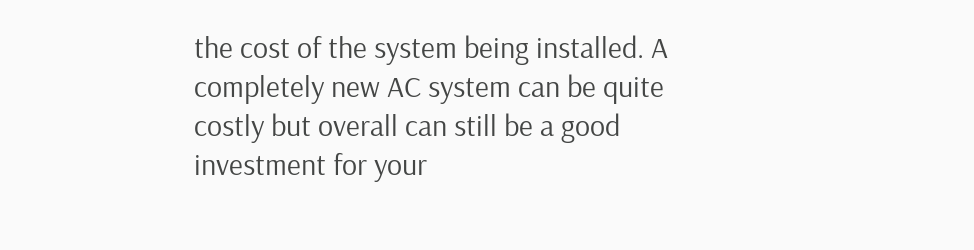the cost of the system being installed. A completely new AC system can be quite costly but overall can still be a good investment for your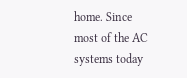home. Since most of the AC systems today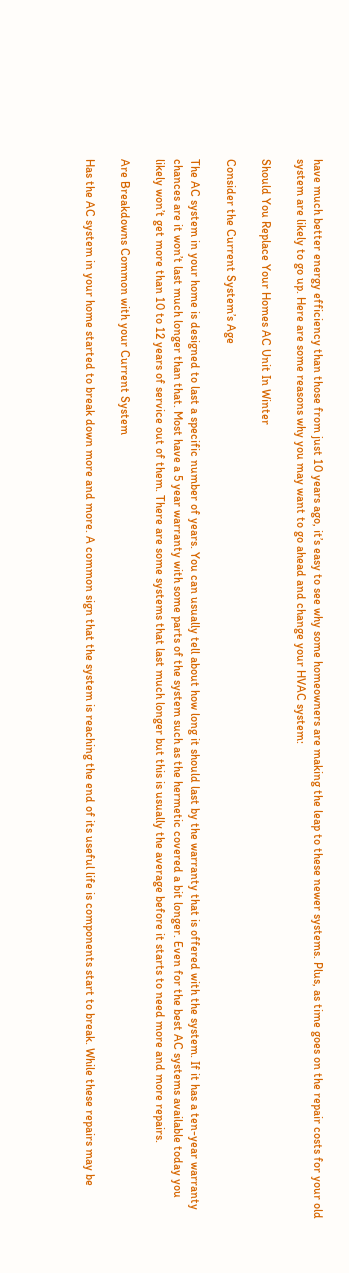have much better energy efficiency than those from just 10 years ago, it’s easy to see why some homeowners are making the leap to these newer systems. Plus, as time goes on the repair costs for your old system are likely to go up. Here are some reasons why you may want to go ahead and change your HVAC system:

Should You Replace Your Homes AC Unit In Winter

Consider the Current System’s Age

The AC system in your home is designed to last a specific number of years. You can usually tell about how long it should last by the warranty that is offered with the system. If it has a ten-year warranty chances are it won’t last much longer than that. Most have a 5 year warranty with some parts of the system such as the hermetic covered a bit longer. Even for the best AC systems available today you likely won’t get more than 10 to 12 years of service out of them. There are some systems that last much longer but this is usually the average before it starts to need more and more repairs.

Are Breakdowns Common with your Current System

Has the AC system in your home started to break down more and more. A common sign that the system is reaching the end of its useful life is components start to break. While these repairs may be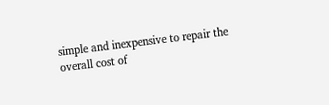simple and inexpensive to repair the overall cost of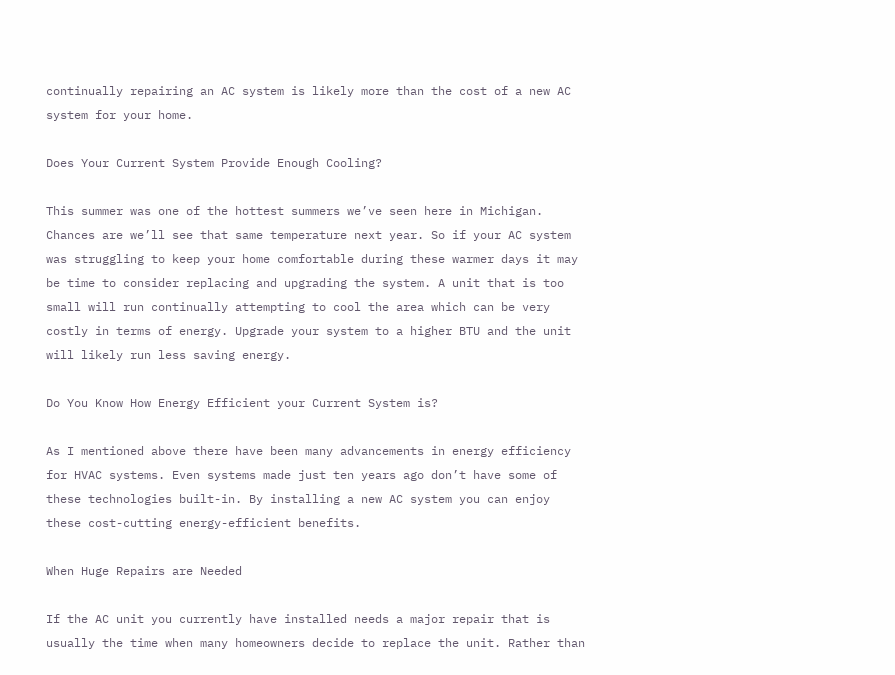continually repairing an AC system is likely more than the cost of a new AC system for your home.

Does Your Current System Provide Enough Cooling?

This summer was one of the hottest summers we’ve seen here in Michigan. Chances are we’ll see that same temperature next year. So if your AC system was struggling to keep your home comfortable during these warmer days it may be time to consider replacing and upgrading the system. A unit that is too small will run continually attempting to cool the area which can be very costly in terms of energy. Upgrade your system to a higher BTU and the unit will likely run less saving energy.

Do You Know How Energy Efficient your Current System is?

As I mentioned above there have been many advancements in energy efficiency for HVAC systems. Even systems made just ten years ago don’t have some of these technologies built-in. By installing a new AC system you can enjoy these cost-cutting energy-efficient benefits.

When Huge Repairs are Needed

If the AC unit you currently have installed needs a major repair that is usually the time when many homeowners decide to replace the unit. Rather than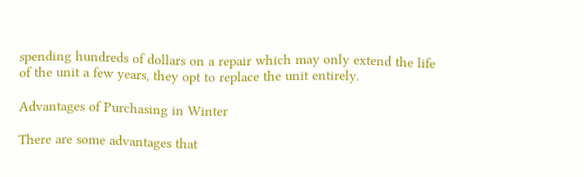spending hundreds of dollars on a repair which may only extend the life of the unit a few years, they opt to replace the unit entirely.

Advantages of Purchasing in Winter

There are some advantages that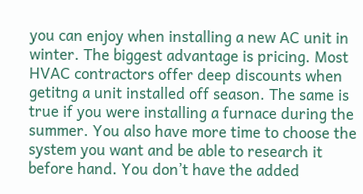you can enjoy when installing a new AC unit in winter. The biggest advantage is pricing. Most HVAC contractors offer deep discounts when getitng a unit installed off season. The same is true if you were installing a furnace during the summer. You also have more time to choose the system you want and be able to research it before hand. You don’t have the added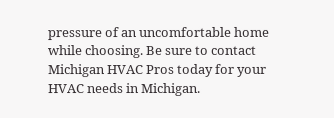pressure of an uncomfortable home while choosing. Be sure to contact Michigan HVAC Pros today for your HVAC needs in Michigan.